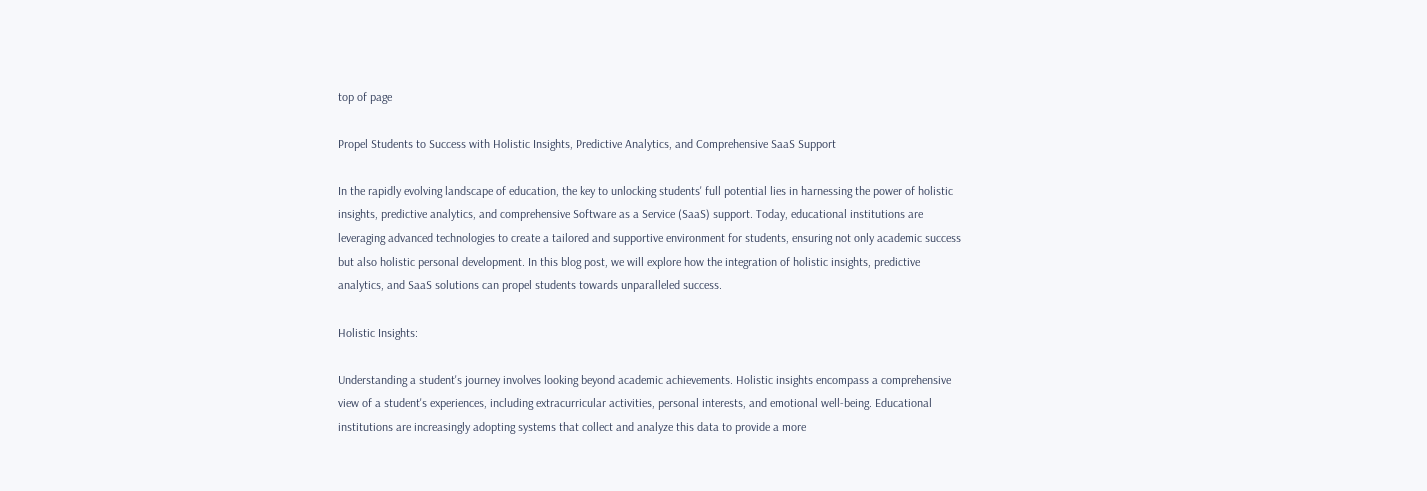top of page

Propel Students to Success with Holistic Insights, Predictive Analytics, and Comprehensive SaaS Support

In the rapidly evolving landscape of education, the key to unlocking students' full potential lies in harnessing the power of holistic insights, predictive analytics, and comprehensive Software as a Service (SaaS) support. Today, educational institutions are leveraging advanced technologies to create a tailored and supportive environment for students, ensuring not only academic success but also holistic personal development. In this blog post, we will explore how the integration of holistic insights, predictive analytics, and SaaS solutions can propel students towards unparalleled success.

Holistic Insights:

Understanding a student's journey involves looking beyond academic achievements. Holistic insights encompass a comprehensive view of a student's experiences, including extracurricular activities, personal interests, and emotional well-being. Educational institutions are increasingly adopting systems that collect and analyze this data to provide a more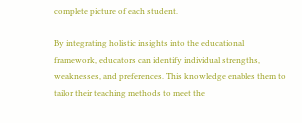complete picture of each student.

By integrating holistic insights into the educational framework, educators can identify individual strengths, weaknesses, and preferences. This knowledge enables them to tailor their teaching methods to meet the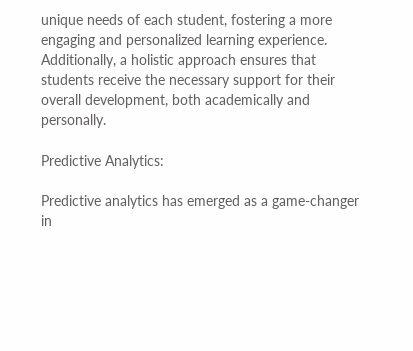unique needs of each student, fostering a more engaging and personalized learning experience. Additionally, a holistic approach ensures that students receive the necessary support for their overall development, both academically and personally.

Predictive Analytics:

Predictive analytics has emerged as a game-changer in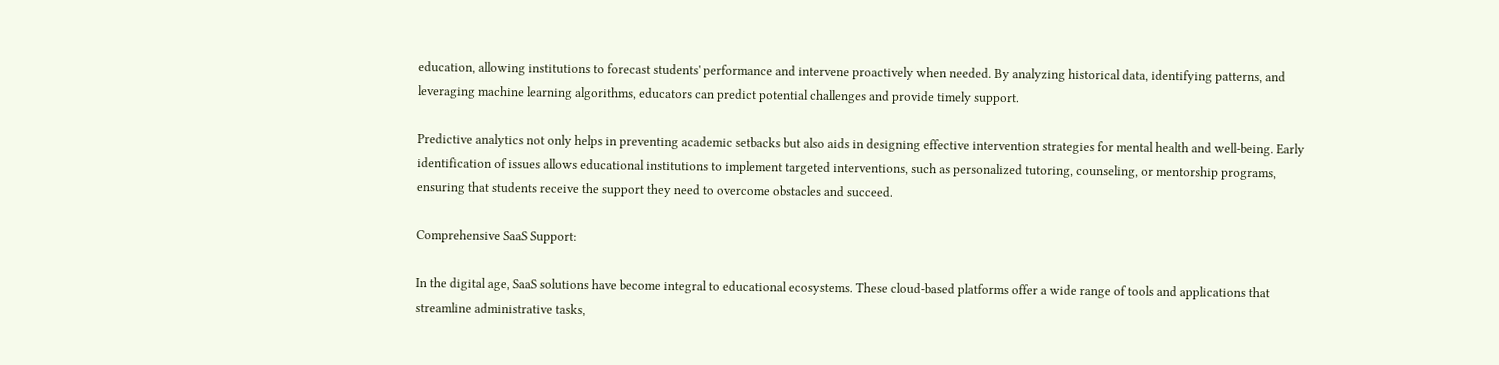education, allowing institutions to forecast students' performance and intervene proactively when needed. By analyzing historical data, identifying patterns, and leveraging machine learning algorithms, educators can predict potential challenges and provide timely support.

Predictive analytics not only helps in preventing academic setbacks but also aids in designing effective intervention strategies for mental health and well-being. Early identification of issues allows educational institutions to implement targeted interventions, such as personalized tutoring, counseling, or mentorship programs, ensuring that students receive the support they need to overcome obstacles and succeed.

Comprehensive SaaS Support:

In the digital age, SaaS solutions have become integral to educational ecosystems. These cloud-based platforms offer a wide range of tools and applications that streamline administrative tasks,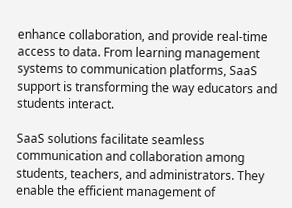enhance collaboration, and provide real-time access to data. From learning management systems to communication platforms, SaaS support is transforming the way educators and students interact.

SaaS solutions facilitate seamless communication and collaboration among students, teachers, and administrators. They enable the efficient management of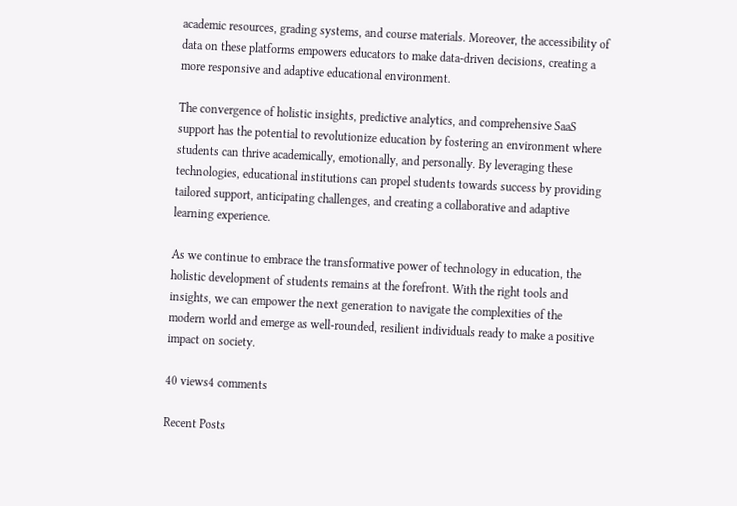academic resources, grading systems, and course materials. Moreover, the accessibility of data on these platforms empowers educators to make data-driven decisions, creating a more responsive and adaptive educational environment.

The convergence of holistic insights, predictive analytics, and comprehensive SaaS support has the potential to revolutionize education by fostering an environment where students can thrive academically, emotionally, and personally. By leveraging these technologies, educational institutions can propel students towards success by providing tailored support, anticipating challenges, and creating a collaborative and adaptive learning experience.

As we continue to embrace the transformative power of technology in education, the holistic development of students remains at the forefront. With the right tools and insights, we can empower the next generation to navigate the complexities of the modern world and emerge as well-rounded, resilient individuals ready to make a positive impact on society.

40 views4 comments

Recent Posts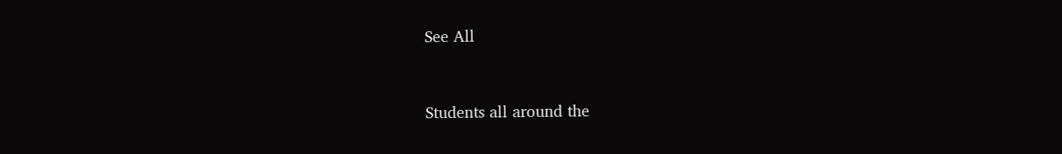See All


Students all around the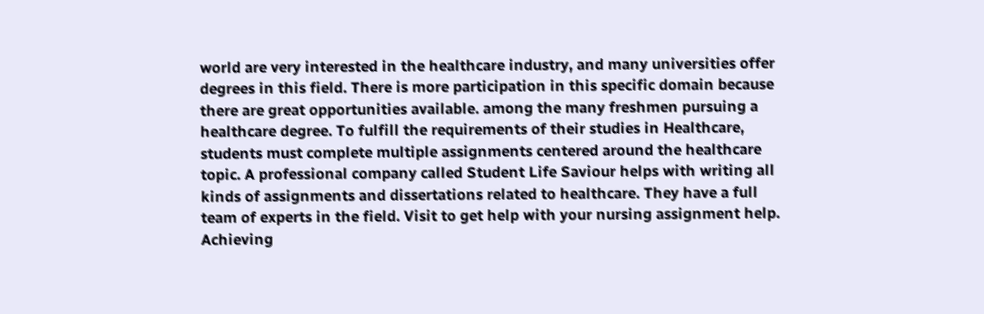world are very interested in the healthcare industry, and many universities offer degrees in this field. There is more participation in this specific domain because there are great opportunities available. among the many freshmen pursuing a healthcare degree. To fulfill the requirements of their studies in Healthcare, students must complete multiple assignments centered around the healthcare topic. A professional company called Student Life Saviour helps with writing all kinds of assignments and dissertations related to healthcare. They have a full team of experts in the field. Visit to get help with your nursing assignment help. Achieving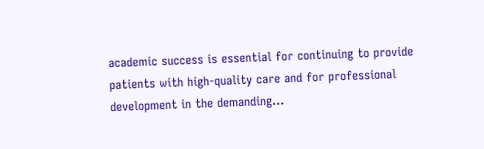academic success is essential for continuing to provide patients with high-quality care and for professional development in the demanding…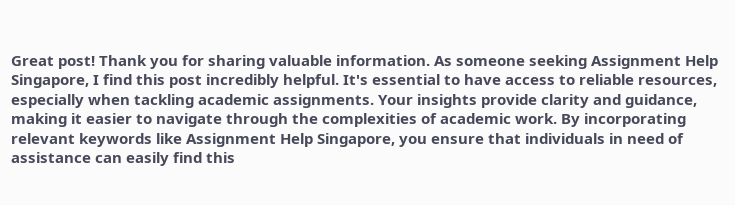Great post! Thank you for sharing valuable information. As someone seeking Assignment Help Singapore, I find this post incredibly helpful. It's essential to have access to reliable resources, especially when tackling academic assignments. Your insights provide clarity and guidance, making it easier to navigate through the complexities of academic work. By incorporating relevant keywords like Assignment Help Singapore, you ensure that individuals in need of assistance can easily find this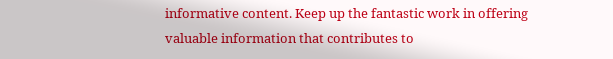informative content. Keep up the fantastic work in offering valuable information that contributes to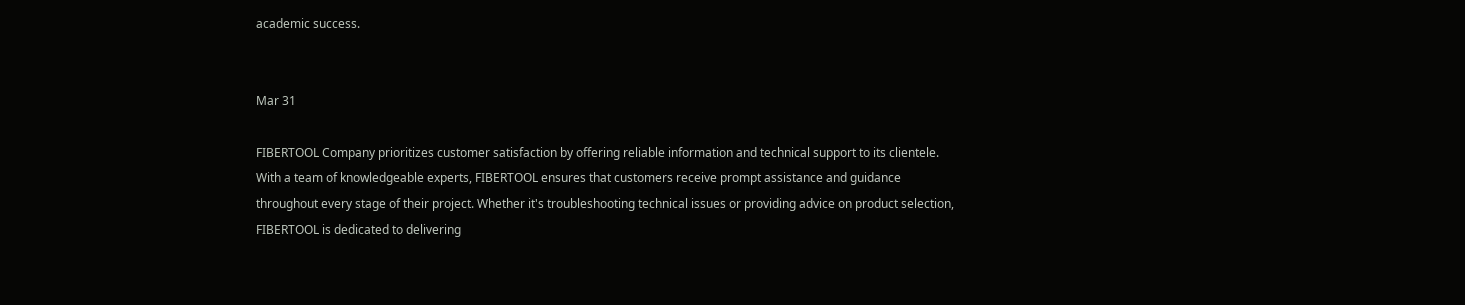academic success.


Mar 31

FIBERTOOL Company prioritizes customer satisfaction by offering reliable information and technical support to its clientele. With a team of knowledgeable experts, FIBERTOOL ensures that customers receive prompt assistance and guidance throughout every stage of their project. Whether it's troubleshooting technical issues or providing advice on product selection, FIBERTOOL is dedicated to delivering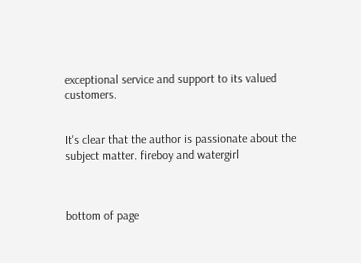exceptional service and support to its valued customers.


It's clear that the author is passionate about the subject matter. fireboy and watergirl



bottom of page